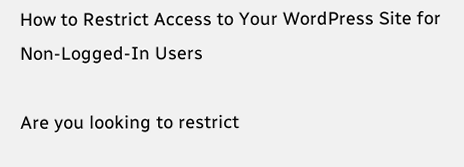How to Restrict Access to Your WordPress Site for Non-Logged-In Users

Are you looking to restrict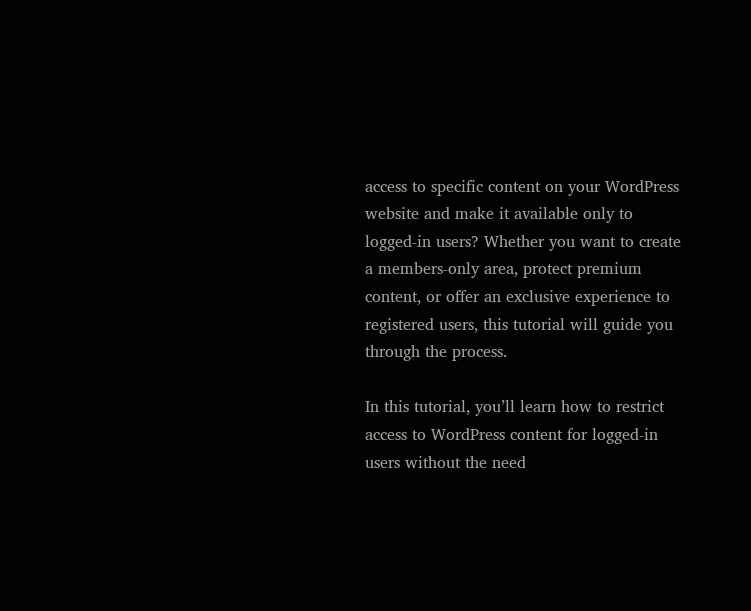access to specific content on your WordPress website and make it available only to logged-in users? Whether you want to create a members-only area, protect premium content, or offer an exclusive experience to registered users, this tutorial will guide you through the process.

In this tutorial, you’ll learn how to restrict access to WordPress content for logged-in users without the need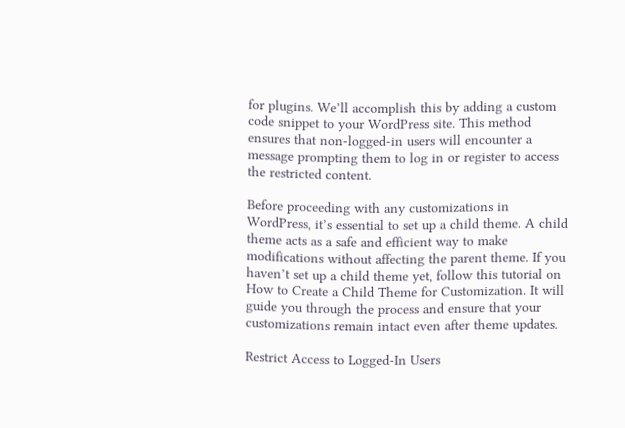for plugins. We’ll accomplish this by adding a custom code snippet to your WordPress site. This method ensures that non-logged-in users will encounter a message prompting them to log in or register to access the restricted content.

Before proceeding with any customizations in WordPress, it’s essential to set up a child theme. A child theme acts as a safe and efficient way to make modifications without affecting the parent theme. If you haven’t set up a child theme yet, follow this tutorial on How to Create a Child Theme for Customization. It will guide you through the process and ensure that your customizations remain intact even after theme updates.

Restrict Access to Logged-In Users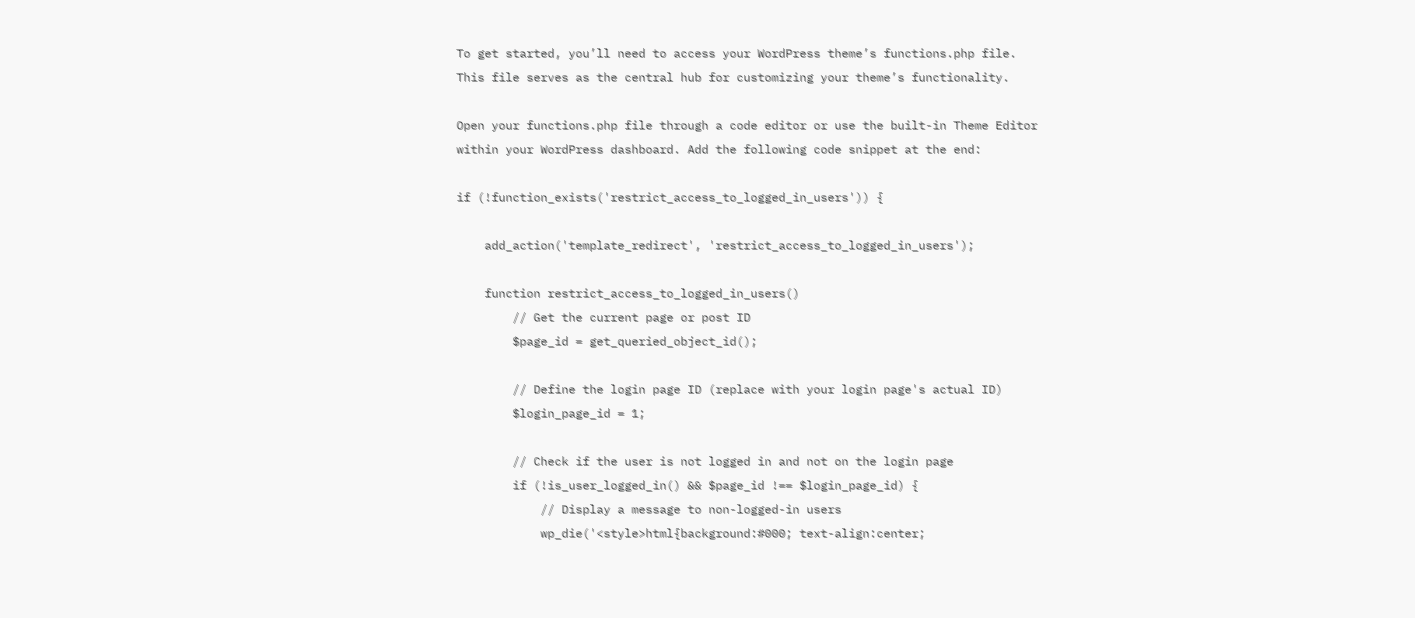To get started, you’ll need to access your WordPress theme’s functions.php file. This file serves as the central hub for customizing your theme’s functionality.

Open your functions.php file through a code editor or use the built-in Theme Editor within your WordPress dashboard. Add the following code snippet at the end:

if (!function_exists('restrict_access_to_logged_in_users')) {

    add_action('template_redirect', 'restrict_access_to_logged_in_users');

    function restrict_access_to_logged_in_users()
        // Get the current page or post ID
        $page_id = get_queried_object_id();

        // Define the login page ID (replace with your login page's actual ID)
        $login_page_id = 1;

        // Check if the user is not logged in and not on the login page
        if (!is_user_logged_in() && $page_id !== $login_page_id) {
            // Display a message to non-logged-in users
            wp_die('<style>html{background:#000; text-align:center;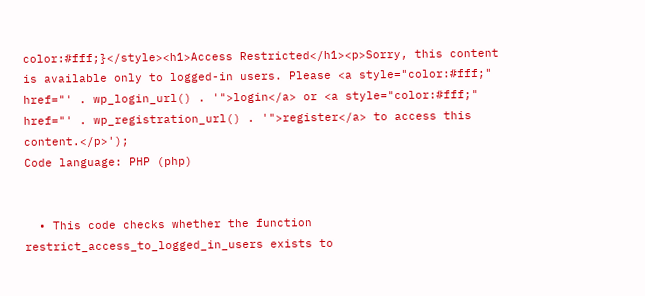color:#fff;}</style><h1>Access Restricted</h1><p>Sorry, this content is available only to logged-in users. Please <a style="color:#fff;" href="' . wp_login_url() . '">login</a> or <a style="color:#fff;" href="' . wp_registration_url() . '">register</a> to access this content.</p>');
Code language: PHP (php)


  • This code checks whether the function restrict_access_to_logged_in_users exists to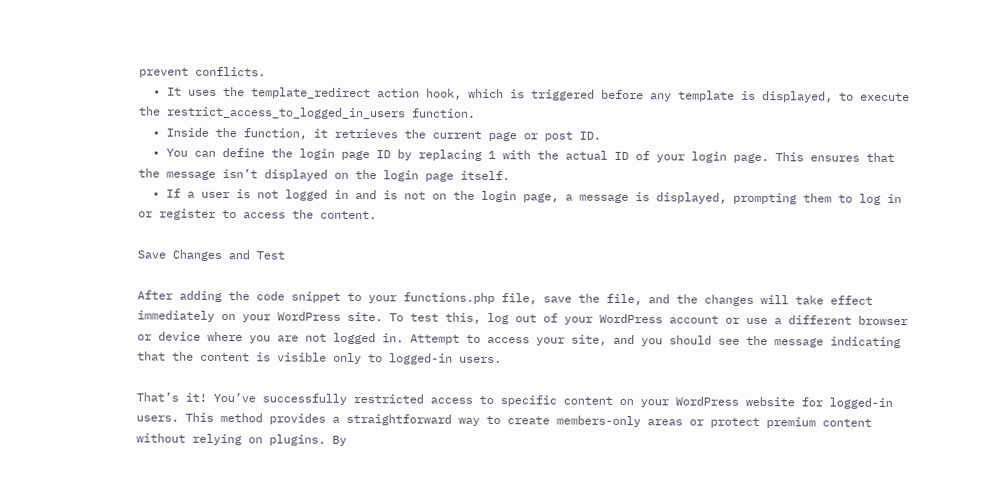prevent conflicts.
  • It uses the template_redirect action hook, which is triggered before any template is displayed, to execute the restrict_access_to_logged_in_users function.
  • Inside the function, it retrieves the current page or post ID.
  • You can define the login page ID by replacing 1 with the actual ID of your login page. This ensures that the message isn’t displayed on the login page itself.
  • If a user is not logged in and is not on the login page, a message is displayed, prompting them to log in or register to access the content.

Save Changes and Test

After adding the code snippet to your functions.php file, save the file, and the changes will take effect immediately on your WordPress site. To test this, log out of your WordPress account or use a different browser or device where you are not logged in. Attempt to access your site, and you should see the message indicating that the content is visible only to logged-in users.

That’s it! You’ve successfully restricted access to specific content on your WordPress website for logged-in users. This method provides a straightforward way to create members-only areas or protect premium content without relying on plugins. By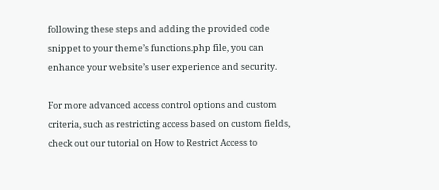following these steps and adding the provided code snippet to your theme’s functions.php file, you can enhance your website’s user experience and security.

For more advanced access control options and custom criteria, such as restricting access based on custom fields, check out our tutorial on How to Restrict Access to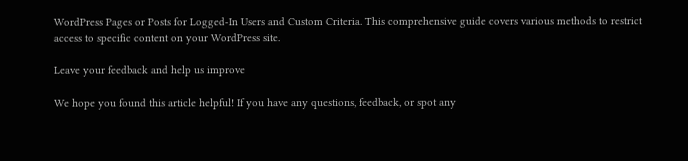WordPress Pages or Posts for Logged-In Users and Custom Criteria. This comprehensive guide covers various methods to restrict access to specific content on your WordPress site.

Leave your feedback and help us improve

We hope you found this article helpful! If you have any questions, feedback, or spot any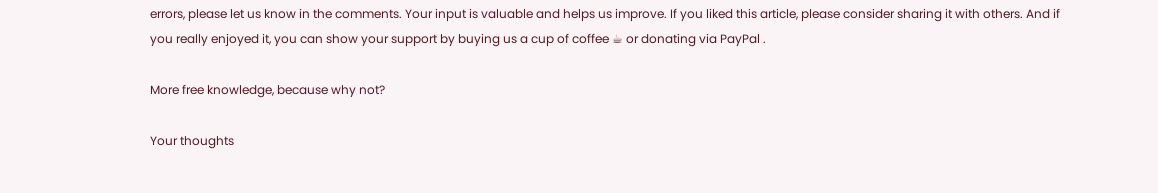errors, please let us know in the comments. Your input is valuable and helps us improve. If you liked this article, please consider sharing it with others. And if you really enjoyed it, you can show your support by buying us a cup of coffee ☕ or donating via PayPal .

More free knowledge, because why not?

Your thoughts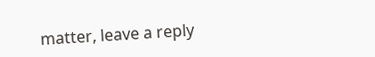matter, leave a reply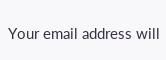Your email address will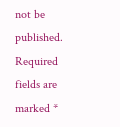not be published. Required fields are marked *